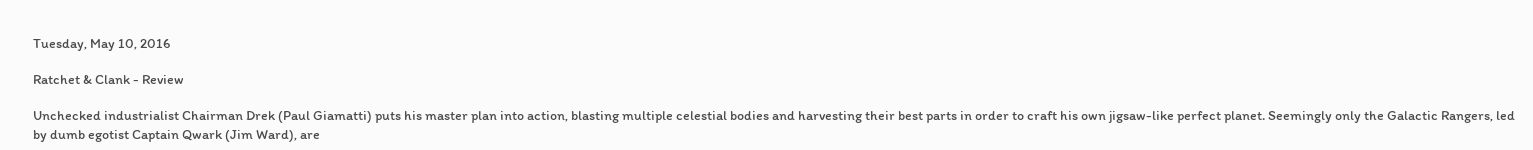Tuesday, May 10, 2016

Ratchet & Clank - Review

Unchecked industrialist Chairman Drek (Paul Giamatti) puts his master plan into action, blasting multiple celestial bodies and harvesting their best parts in order to craft his own jigsaw-like perfect planet. Seemingly only the Galactic Rangers, led by dumb egotist Captain Qwark (Jim Ward), are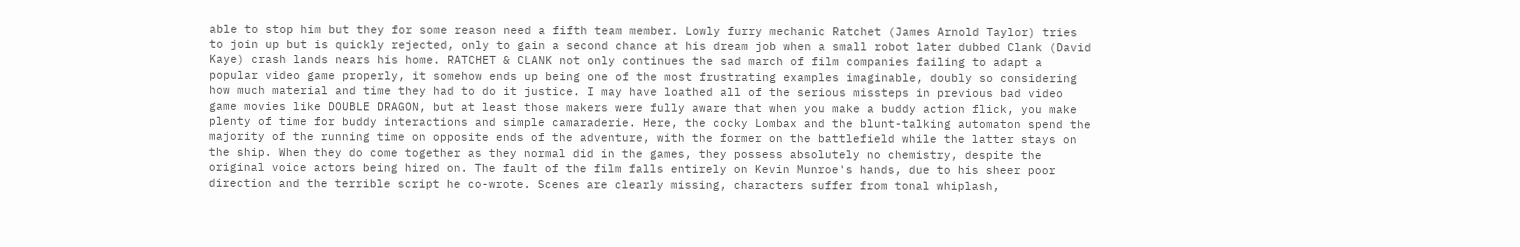able to stop him but they for some reason need a fifth team member. Lowly furry mechanic Ratchet (James Arnold Taylor) tries to join up but is quickly rejected, only to gain a second chance at his dream job when a small robot later dubbed Clank (David Kaye) crash lands nears his home. RATCHET & CLANK not only continues the sad march of film companies failing to adapt a popular video game properly, it somehow ends up being one of the most frustrating examples imaginable, doubly so considering how much material and time they had to do it justice. I may have loathed all of the serious missteps in previous bad video game movies like DOUBLE DRAGON, but at least those makers were fully aware that when you make a buddy action flick, you make plenty of time for buddy interactions and simple camaraderie. Here, the cocky Lombax and the blunt-talking automaton spend the majority of the running time on opposite ends of the adventure, with the former on the battlefield while the latter stays on the ship. When they do come together as they normal did in the games, they possess absolutely no chemistry, despite the original voice actors being hired on. The fault of the film falls entirely on Kevin Munroe's hands, due to his sheer poor direction and the terrible script he co-wrote. Scenes are clearly missing, characters suffer from tonal whiplash,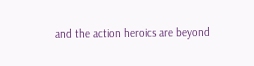and the action heroics are beyond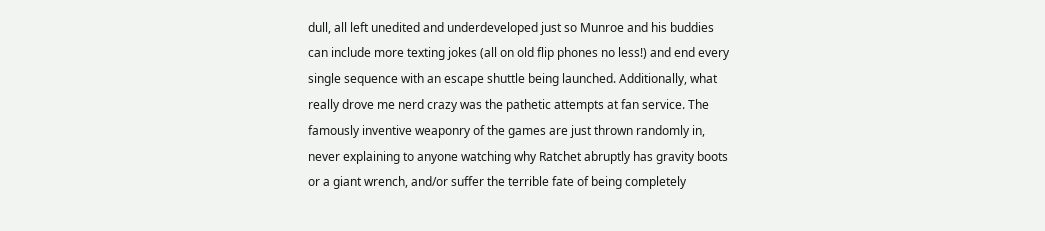dull, all left unedited and underdeveloped just so Munroe and his buddies can include more texting jokes (all on old flip phones no less!) and end every single sequence with an escape shuttle being launched. Additionally, what really drove me nerd crazy was the pathetic attempts at fan service. The famously inventive weaponry of the games are just thrown randomly in, never explaining to anyone watching why Ratchet abruptly has gravity boots or a giant wrench, and/or suffer the terrible fate of being completely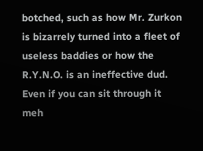botched, such as how Mr. Zurkon is bizarrely turned into a fleet of useless baddies or how the R.Y.N.O. is an ineffective dud. Even if you can sit through it meh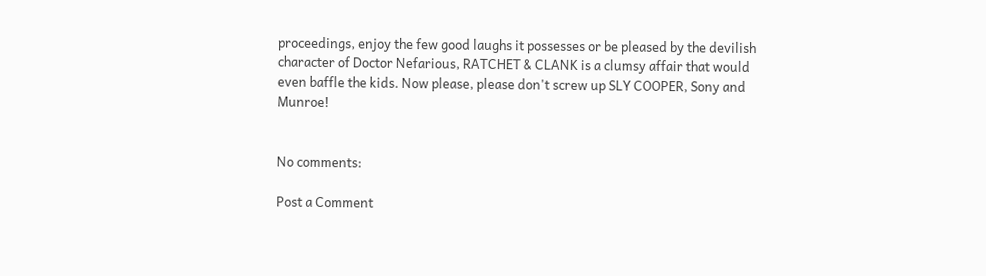proceedings, enjoy the few good laughs it possesses or be pleased by the devilish character of Doctor Nefarious, RATCHET & CLANK is a clumsy affair that would even baffle the kids. Now please, please don't screw up SLY COOPER, Sony and Munroe!


No comments:

Post a Comment